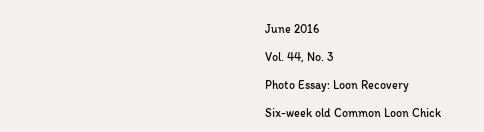June 2016

Vol. 44, No. 3

Photo Essay: Loon Recovery

Six-week old Common Loon Chick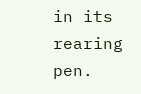in its rearing pen.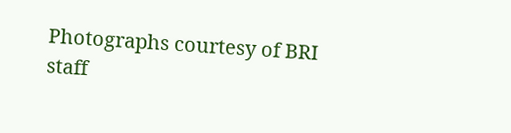Photographs courtesy of BRI staff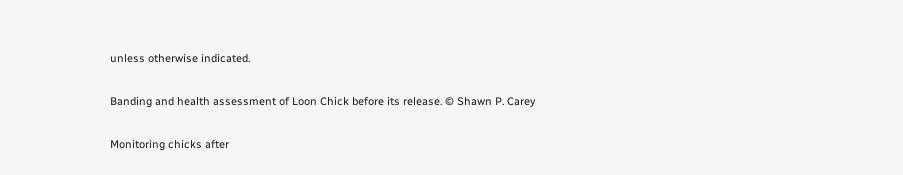unless otherwise indicated.

Banding and health assessment of Loon Chick before its release. © Shawn P. Carey

Monitoring chicks after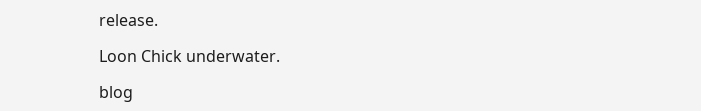release.

Loon Chick underwater.

blog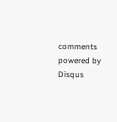comments powered by Disqus